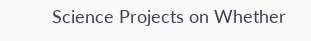Science Projects on Whether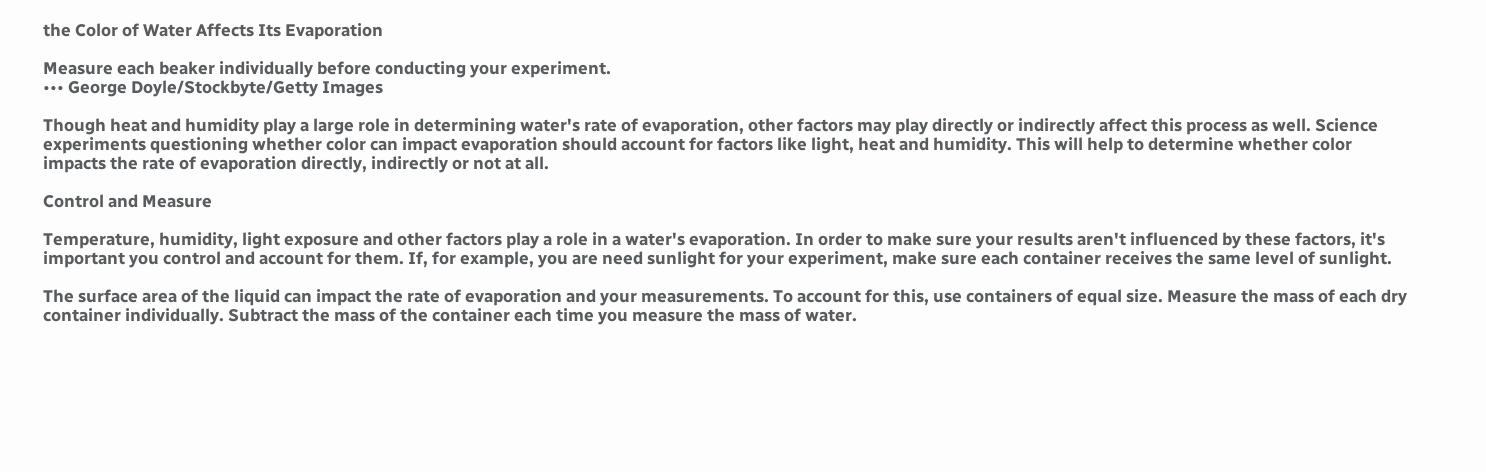the Color of Water Affects Its Evaporation

Measure each beaker individually before conducting your experiment.
••• George Doyle/Stockbyte/Getty Images

Though heat and humidity play a large role in determining water's rate of evaporation, other factors may play directly or indirectly affect this process as well. Science experiments questioning whether color can impact evaporation should account for factors like light, heat and humidity. This will help to determine whether color impacts the rate of evaporation directly, indirectly or not at all.

Control and Measure

Temperature, humidity, light exposure and other factors play a role in a water's evaporation. In order to make sure your results aren't influenced by these factors, it's important you control and account for them. If, for example, you are need sunlight for your experiment, make sure each container receives the same level of sunlight.

The surface area of the liquid can impact the rate of evaporation and your measurements. To account for this, use containers of equal size. Measure the mass of each dry container individually. Subtract the mass of the container each time you measure the mass of water.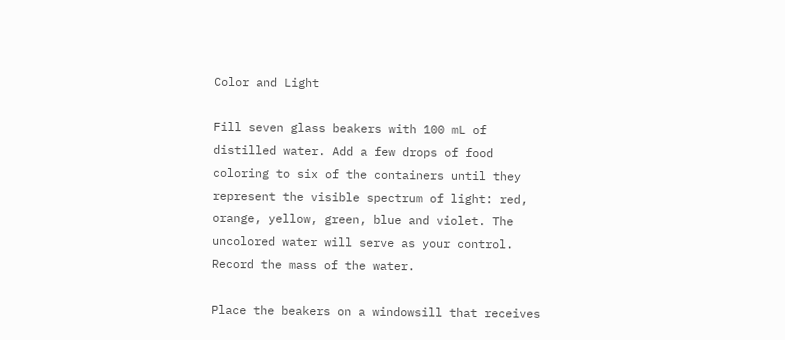Color and Light

Fill seven glass beakers with 100 mL of distilled water. Add a few drops of food coloring to six of the containers until they represent the visible spectrum of light: red, orange, yellow, green, blue and violet. The uncolored water will serve as your control. Record the mass of the water.

Place the beakers on a windowsill that receives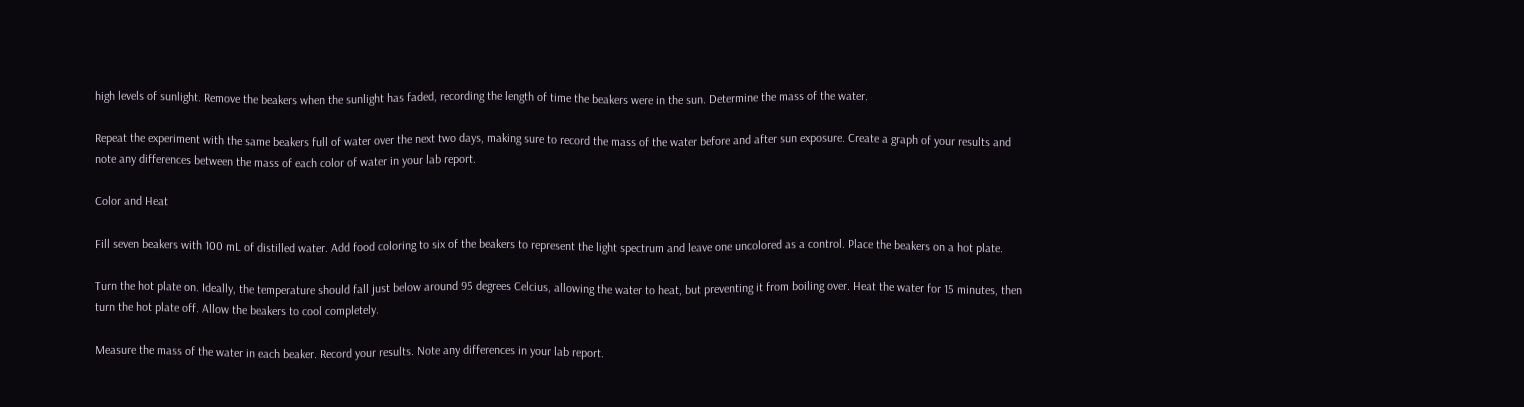high levels of sunlight. Remove the beakers when the sunlight has faded, recording the length of time the beakers were in the sun. Determine the mass of the water.

Repeat the experiment with the same beakers full of water over the next two days, making sure to record the mass of the water before and after sun exposure. Create a graph of your results and note any differences between the mass of each color of water in your lab report.

Color and Heat

Fill seven beakers with 100 mL of distilled water. Add food coloring to six of the beakers to represent the light spectrum and leave one uncolored as a control. Place the beakers on a hot plate.

Turn the hot plate on. Ideally, the temperature should fall just below around 95 degrees Celcius, allowing the water to heat, but preventing it from boiling over. Heat the water for 15 minutes, then turn the hot plate off. Allow the beakers to cool completely.

Measure the mass of the water in each beaker. Record your results. Note any differences in your lab report.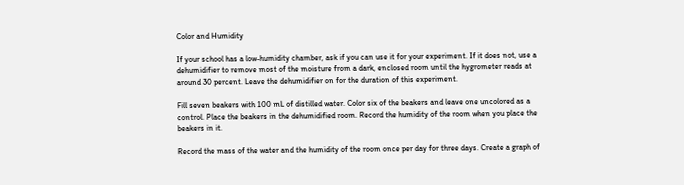Color and Humidity

If your school has a low-humidity chamber, ask if you can use it for your experiment. If it does not, use a dehumidifier to remove most of the moisture from a dark, enclosed room until the hygrometer reads at around 30 percent. Leave the dehumidifier on for the duration of this experiment.

Fill seven beakers with 100 mL of distilled water. Color six of the beakers and leave one uncolored as a control. Place the beakers in the dehumidified room. Record the humidity of the room when you place the beakers in it.

Record the mass of the water and the humidity of the room once per day for three days. Create a graph of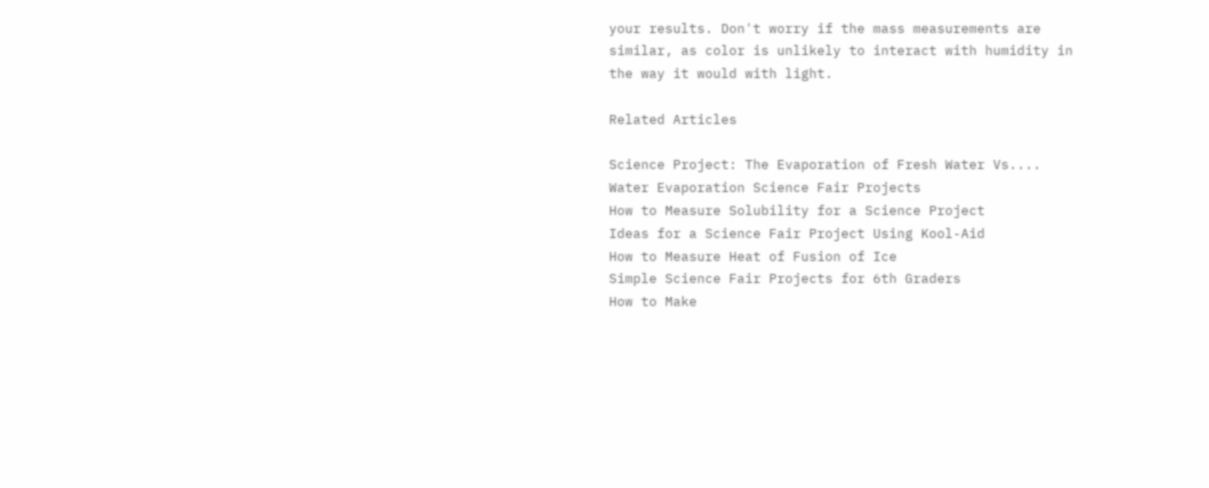your results. Don't worry if the mass measurements are similar, as color is unlikely to interact with humidity in the way it would with light.

Related Articles

Science Project: The Evaporation of Fresh Water Vs....
Water Evaporation Science Fair Projects
How to Measure Solubility for a Science Project
Ideas for a Science Fair Project Using Kool-Aid
How to Measure Heat of Fusion of Ice
Simple Science Fair Projects for 6th Graders
How to Make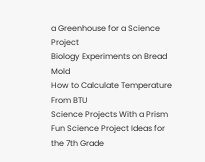a Greenhouse for a Science Project
Biology Experiments on Bread Mold
How to Calculate Temperature From BTU
Science Projects With a Prism
Fun Science Project Ideas for the 7th Grade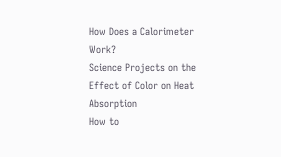How Does a Calorimeter Work?
Science Projects on the Effect of Color on Heat Absorption
How to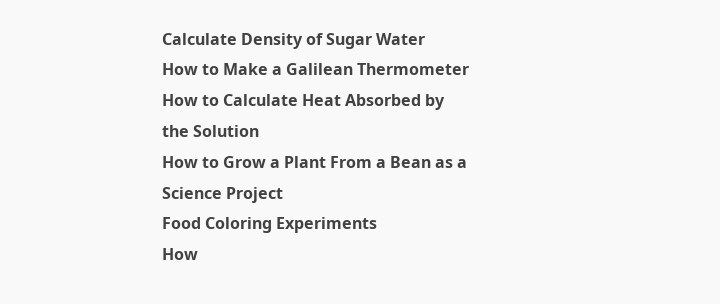Calculate Density of Sugar Water
How to Make a Galilean Thermometer
How to Calculate Heat Absorbed by the Solution
How to Grow a Plant From a Bean as a Science Project
Food Coloring Experiments
How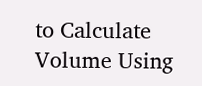to Calculate Volume Using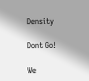Density

Dont Go!

We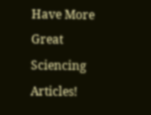Have More Great Sciencing Articles!